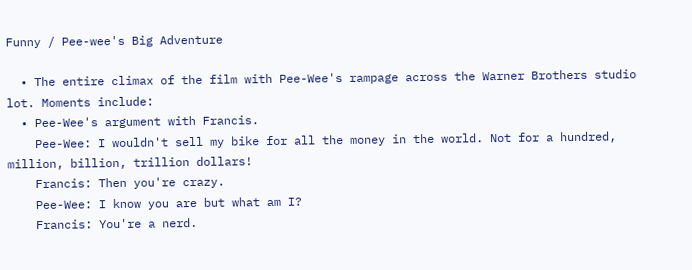Funny / Pee-wee's Big Adventure

  • The entire climax of the film with Pee-Wee's rampage across the Warner Brothers studio lot. Moments include:
  • Pee-Wee's argument with Francis.
    Pee-Wee: I wouldn't sell my bike for all the money in the world. Not for a hundred, million, billion, trillion dollars!
    Francis: Then you're crazy.
    Pee-Wee: I know you are but what am I?
    Francis: You're a nerd.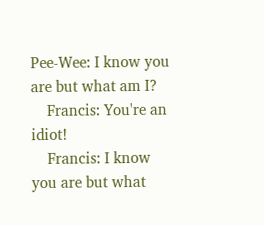Pee-Wee: I know you are but what am I?
    Francis: You're an idiot!
    Francis: I know you are but what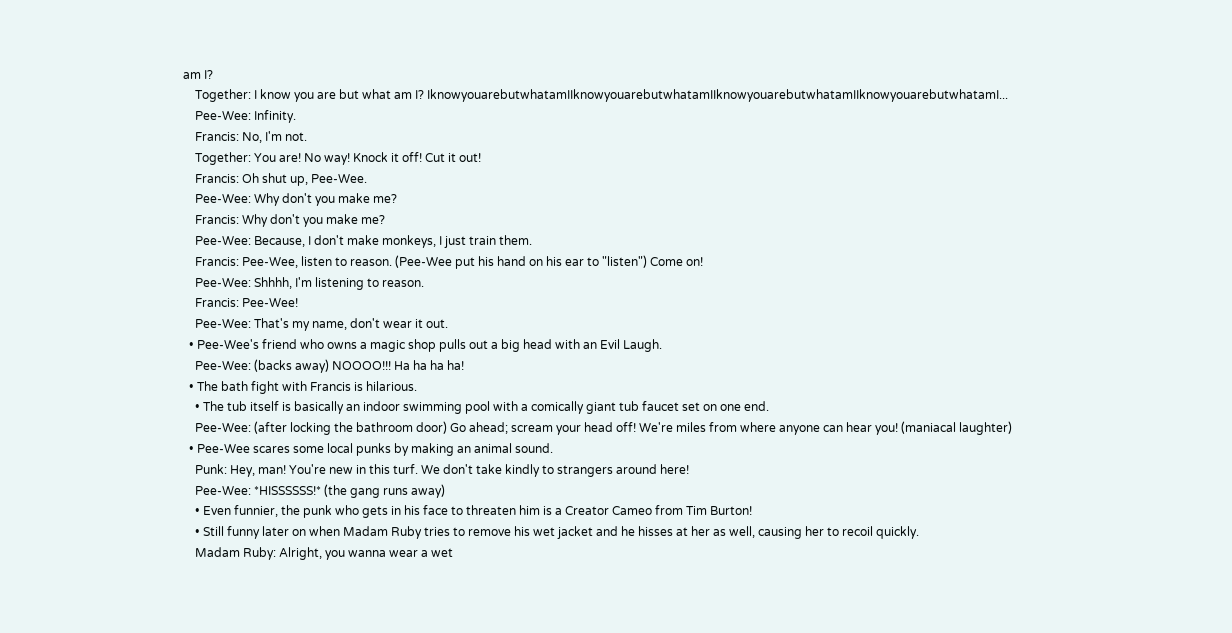am I?
    Together: I know you are but what am I? IknowyouarebutwhatamIIknowyouarebutwhatamIIknowyouarebutwhatamIIknowyouarebutwhatamI...
    Pee-Wee: Infinity.
    Francis: No, I'm not.
    Together: You are! No way! Knock it off! Cut it out!
    Francis: Oh shut up, Pee-Wee.
    Pee-Wee: Why don't you make me?
    Francis: Why don't you make me?
    Pee-Wee: Because, I don't make monkeys, I just train them.
    Francis: Pee-Wee, listen to reason. (Pee-Wee put his hand on his ear to "listen") Come on!
    Pee-Wee: Shhhh, I'm listening to reason.
    Francis: Pee-Wee!
    Pee-Wee: That's my name, don't wear it out.
  • Pee-Wee's friend who owns a magic shop pulls out a big head with an Evil Laugh.
    Pee-Wee: (backs away) NOOOO!!! Ha ha ha ha!
  • The bath fight with Francis is hilarious.
    • The tub itself is basically an indoor swimming pool with a comically giant tub faucet set on one end.
    Pee-Wee: (after locking the bathroom door) Go ahead; scream your head off! We're miles from where anyone can hear you! (maniacal laughter)
  • Pee-Wee scares some local punks by making an animal sound.
    Punk: Hey, man! You're new in this turf. We don't take kindly to strangers around here!
    Pee-Wee: *HISSSSSS!* (the gang runs away)
    • Even funnier, the punk who gets in his face to threaten him is a Creator Cameo from Tim Burton!
    • Still funny later on when Madam Ruby tries to remove his wet jacket and he hisses at her as well, causing her to recoil quickly.
    Madam Ruby: Alright, you wanna wear a wet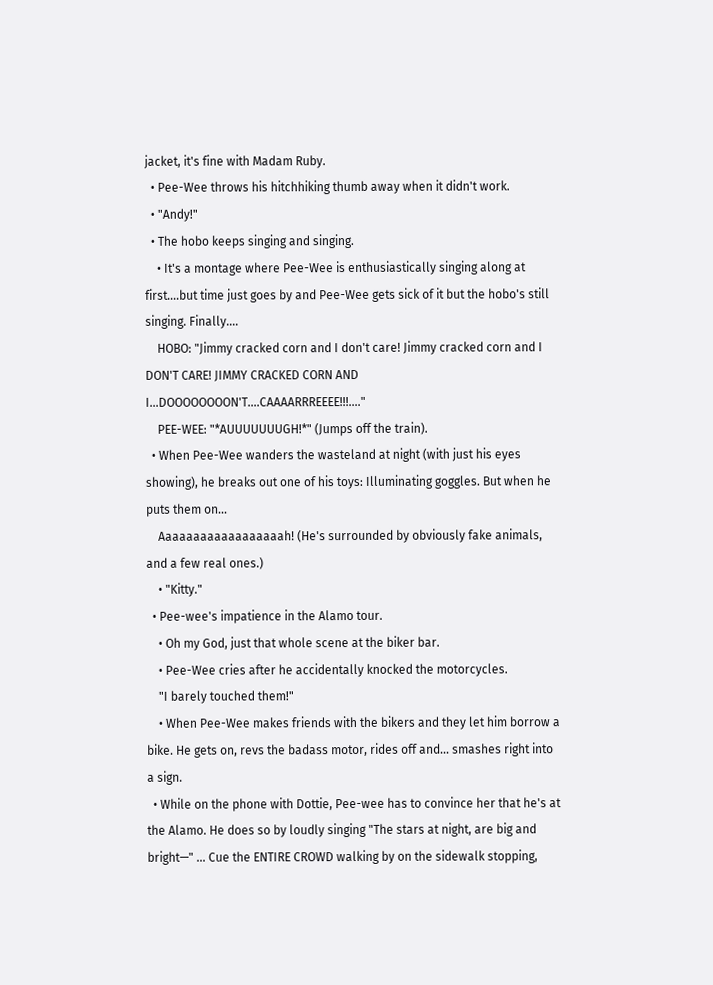jacket, it's fine with Madam Ruby.
  • Pee-Wee throws his hitchhiking thumb away when it didn't work.
  • "Andy!"
  • The hobo keeps singing and singing.
    • It's a montage where Pee-Wee is enthusiastically singing along at first....but time just goes by and Pee-Wee gets sick of it but the hobo's still singing. Finally....
    HOBO: "Jimmy cracked corn and I don't care! Jimmy cracked corn and I DON'T CARE! JIMMY CRACKED CORN AND I...DOOOOOOOON'T....CAAAARRREEEE!!!...."
    PEE-WEE: "*AUUUUUUUGH!*" (Jumps off the train).
  • When Pee-Wee wanders the wasteland at night (with just his eyes showing), he breaks out one of his toys: Illuminating goggles. But when he puts them on...
    Aaaaaaaaaaaaaaaaaah! (He's surrounded by obviously fake animals, and a few real ones.)
    • "Kitty."
  • Pee-wee's impatience in the Alamo tour.
    • Oh my God, just that whole scene at the biker bar.
    • Pee-Wee cries after he accidentally knocked the motorcycles.
    "I barely touched them!"
    • When Pee-Wee makes friends with the bikers and they let him borrow a bike. He gets on, revs the badass motor, rides off and... smashes right into a sign.
  • While on the phone with Dottie, Pee-wee has to convince her that he's at the Alamo. He does so by loudly singing "The stars at night, are big and bright—" ... Cue the ENTIRE CROWD walking by on the sidewalk stopping,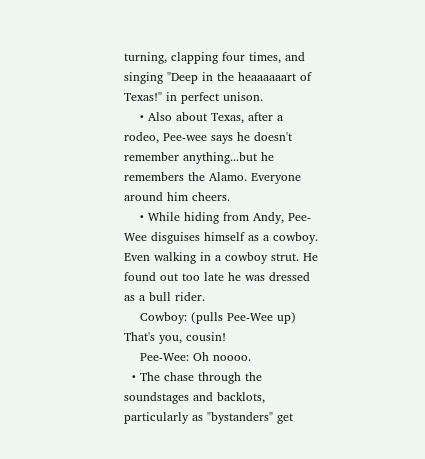turning, clapping four times, and singing "Deep in the heaaaaaart of Texas!" in perfect unison.
    • Also about Texas, after a rodeo, Pee-wee says he doesn't remember anything...but he remembers the Alamo. Everyone around him cheers.
    • While hiding from Andy, Pee-Wee disguises himself as a cowboy. Even walking in a cowboy strut. He found out too late he was dressed as a bull rider.
    Cowboy: (pulls Pee-Wee up) That's you, cousin!
    Pee-Wee: Oh noooo.
  • The chase through the soundstages and backlots, particularly as "bystanders" get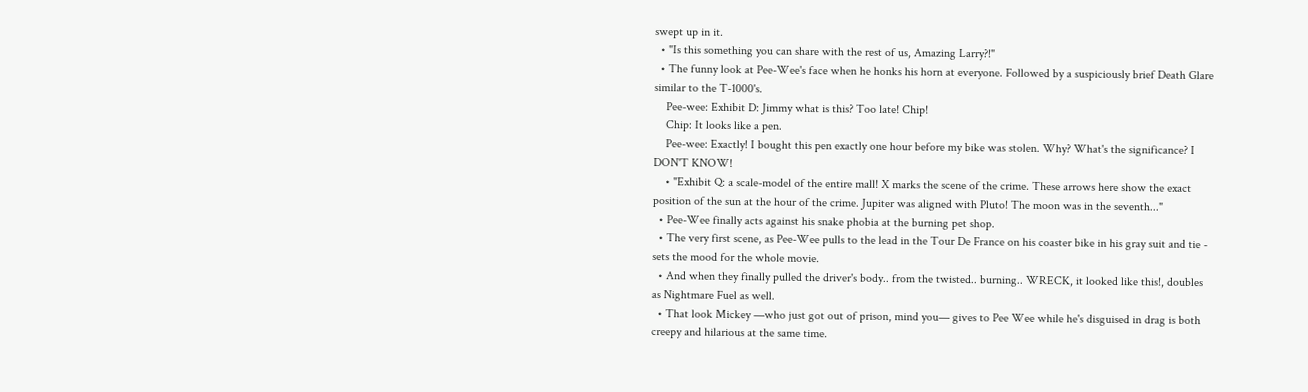swept up in it.
  • "Is this something you can share with the rest of us, Amazing Larry?!"
  • The funny look at Pee-Wee's face when he honks his horn at everyone. Followed by a suspiciously brief Death Glare similar to the T-1000's.
    Pee-wee: Exhibit D: Jimmy what is this? Too late! Chip!
    Chip: It looks like a pen.
    Pee-wee: Exactly! I bought this pen exactly one hour before my bike was stolen. Why? What's the significance? I DON'T KNOW!
    • "Exhibit Q: a scale-model of the entire mall! X marks the scene of the crime. These arrows here show the exact position of the sun at the hour of the crime. Jupiter was aligned with Pluto! The moon was in the seventh..."
  • Pee-Wee finally acts against his snake phobia at the burning pet shop.
  • The very first scene, as Pee-Wee pulls to the lead in the Tour De France on his coaster bike in his gray suit and tie - sets the mood for the whole movie.
  • And when they finally pulled the driver's body.. from the twisted.. burning.. WRECK, it looked like this!, doubles as Nightmare Fuel as well.
  • That look Mickey —who just got out of prison, mind you— gives to Pee Wee while he's disguised in drag is both creepy and hilarious at the same time.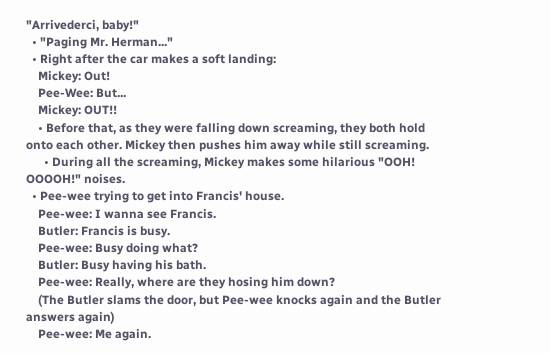"Arrivederci, baby!"
  • "Paging Mr. Herman..."
  • Right after the car makes a soft landing:
    Mickey: Out!
    Pee-Wee: But...
    Mickey: OUT!!
    • Before that, as they were falling down screaming, they both hold onto each other. Mickey then pushes him away while still screaming.
      • During all the screaming, Mickey makes some hilarious "OOH! OOOOH!" noises.
  • Pee-wee trying to get into Francis' house.
    Pee-wee: I wanna see Francis.
    Butler: Francis is busy.
    Pee-wee: Busy doing what?
    Butler: Busy having his bath.
    Pee-wee: Really, where are they hosing him down?
    (The Butler slams the door, but Pee-wee knocks again and the Butler answers again)
    Pee-wee: Me again.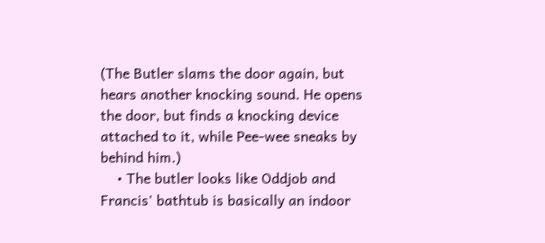(The Butler slams the door again, but hears another knocking sound. He opens the door, but finds a knocking device attached to it, while Pee-wee sneaks by behind him.)
    • The butler looks like Oddjob and Francis' bathtub is basically an indoor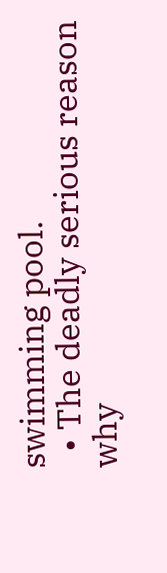swimming pool.
  • The deadly serious reason why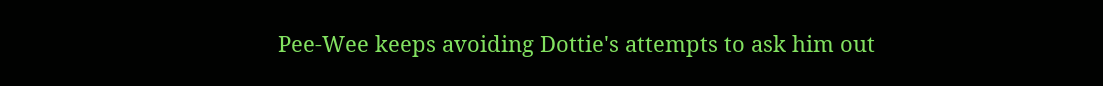Pee-Wee keeps avoiding Dottie's attempts to ask him out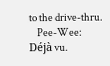to the drive-thru.
    Pee-Wee: Déjà vu.